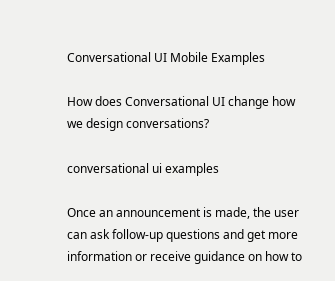Conversational UI Mobile Examples

How does Conversational UI change how we design conversations?

conversational ui examples

Once an announcement is made, the user can ask follow-up questions and get more information or receive guidance on how to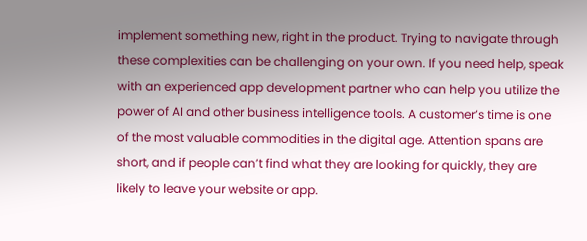implement something new, right in the product. Trying to navigate through these complexities can be challenging on your own. If you need help, speak with an experienced app development partner who can help you utilize the power of AI and other business intelligence tools. A customer’s time is one of the most valuable commodities in the digital age. Attention spans are short, and if people can’t find what they are looking for quickly, they are likely to leave your website or app.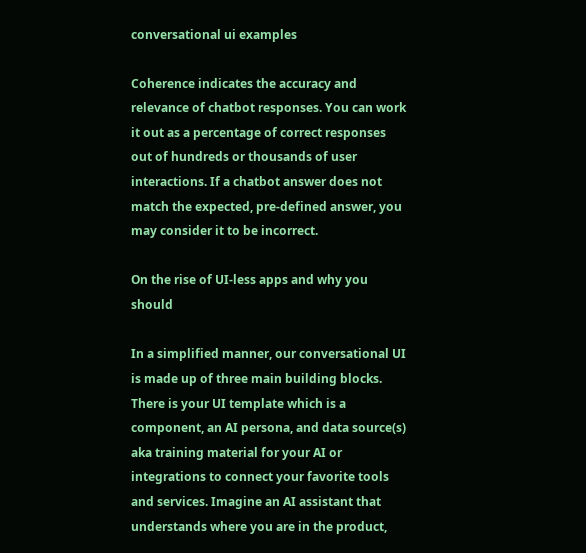conversational ui examples

Coherence indicates the accuracy and relevance of chatbot responses. You can work it out as a percentage of correct responses out of hundreds or thousands of user interactions. If a chatbot answer does not match the expected, pre-defined answer, you may consider it to be incorrect.

On the rise of UI-less apps and why you should

In a simplified manner, our conversational UI is made up of three main building blocks. There is your UI template which is a component, an AI persona, and data source(s) aka training material for your AI or integrations to connect your favorite tools and services. Imagine an AI assistant that understands where you are in the product,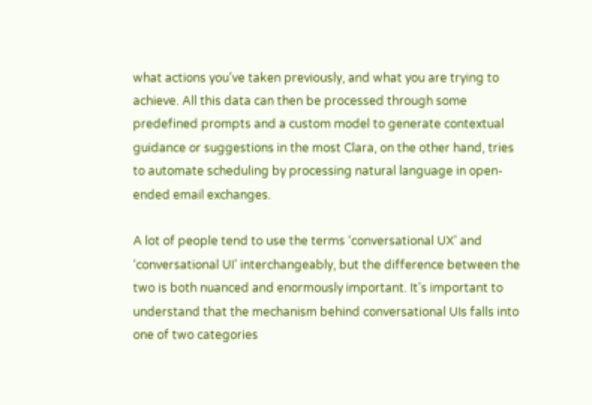what actions you’ve taken previously, and what you are trying to achieve. All this data can then be processed through some predefined prompts and a custom model to generate contextual guidance or suggestions in the most Clara, on the other hand, tries to automate scheduling by processing natural language in open-ended email exchanges.

A lot of people tend to use the terms ‘conversational UX’ and ‘conversational UI’ interchangeably, but the difference between the two is both nuanced and enormously important. It’s important to understand that the mechanism behind conversational UIs falls into one of two categories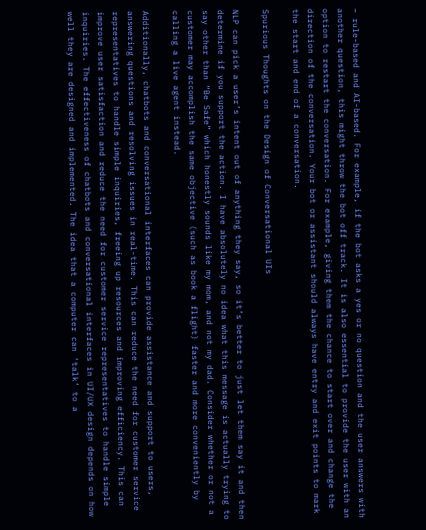– rule-based and AI-based. For example, if the bot asks a yes or no question and the user answers with another question, this might throw the bot off track. It is also essential to provide the user with an option to restart the conversation. For example, giving them the chance to start over and change the direction of the conversation. Your bot or assistant should always have entry and exit points to mark the start and end of a conversation.

Spurious Thoughts on the Design of Conversational UIs

NLP can pick a user’s intent out of anything they say, so it’s better to just let them say it and then determine if you support the action. I have absolutely no idea what this message is actually trying to say other than “Be Safe” which honestly sounds like my mom, and not my dad. Consider whether or not a customer may accomplish the same objective (such as book a flight) faster and more conveniently by calling a live agent instead.

Additionally, chatbots and conversational interfaces can provide assistance and support to users, answering questions and resolving issues in real-time. This can reduce the need for customer service representatives to handle simple inquiries, freeing up resources and improving efficiency. This can improve user satisfaction and reduce the need for customer service representatives to handle simple inquiries. The effectiveness of chatbots and conversational interfaces in UI/UX design depends on how well they are designed and implemented. The idea that a computer can ‘talk’ to a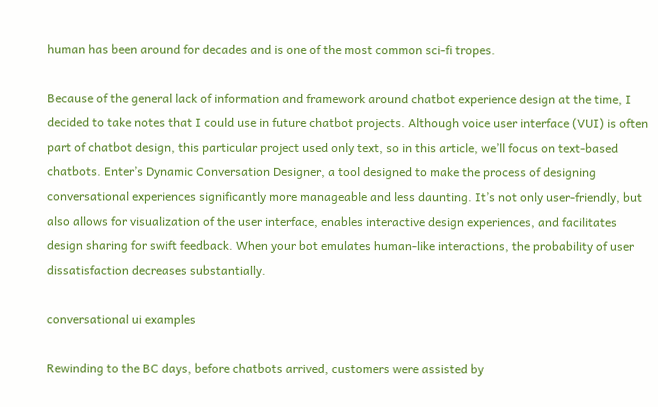human has been around for decades and is one of the most common sci-fi tropes.

Because of the general lack of information and framework around chatbot experience design at the time, I decided to take notes that I could use in future chatbot projects. Although voice user interface (VUI) is often part of chatbot design, this particular project used only text, so in this article, we’ll focus on text-based chatbots. Enter’s Dynamic Conversation Designer, a tool designed to make the process of designing conversational experiences significantly more manageable and less daunting. It’s not only user-friendly, but also allows for visualization of the user interface, enables interactive design experiences, and facilitates design sharing for swift feedback. When your bot emulates human-like interactions, the probability of user dissatisfaction decreases substantially.

conversational ui examples

Rewinding to the BC days, before chatbots arrived, customers were assisted by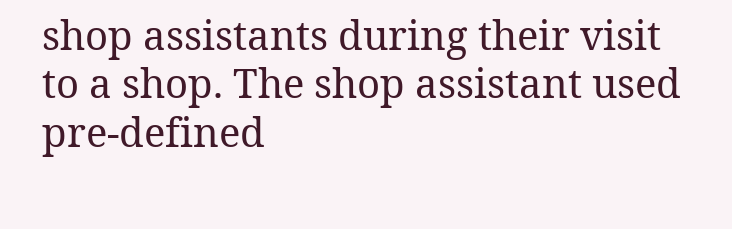shop assistants during their visit to a shop. The shop assistant used pre-defined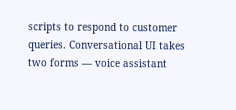scripts to respond to customer queries. Conversational UI takes two forms — voice assistant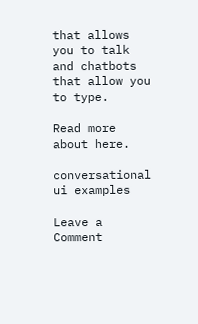that allows you to talk and chatbots that allow you to type.

Read more about here.

conversational ui examples

Leave a Comment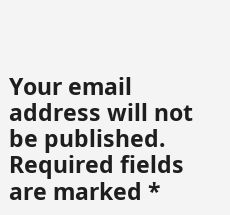Your email address will not be published. Required fields are marked *